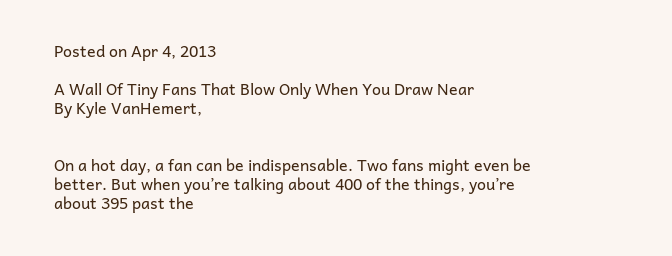Posted on Apr 4, 2013

A Wall Of Tiny Fans That Blow Only When You Draw Near
By Kyle VanHemert,


On a hot day, a fan can be indispensable. Two fans might even be better. But when you’re talking about 400 of the things, you’re about 395 past the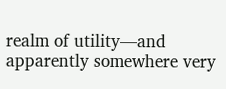realm of utility—and apparently somewhere very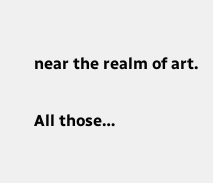near the realm of art.

All those…